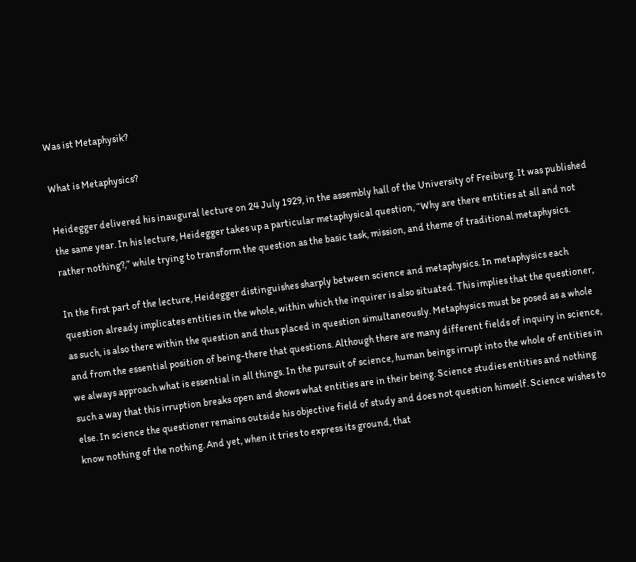Was ist Metaphysik?

What is Metaphysics?

Heidegger delivered his inaugural lecture on 24 July 1929, in the assembly hall of the University of Freiburg. It was published the same year. In his lecture, Heidegger takes up a particular metaphysical question, “Why are there entities at all and not rather nothing?,” while trying to transform the question as the basic task, mission, and theme of traditional metaphysics.

In the first part of the lecture, Heidegger distinguishes sharply between science and metaphysics. In metaphysics each question already implicates entities in the whole, within which the inquirer is also situated. This implies that the questioner, as such, is also there within the question and thus placed in question simultaneously. Metaphysics must be posed as a whole and from the essential position of being-there that questions. Although there are many different fields of inquiry in science, we always approach what is essential in all things. In the pursuit of science, human beings irrupt into the whole of entities in such a way that this irruption breaks open and shows what entities are in their being. Science studies entities and nothing else. In science the questioner remains outside his objective field of study and does not question himself. Science wishes to know nothing of the nothing. And yet, when it tries to express its ground, that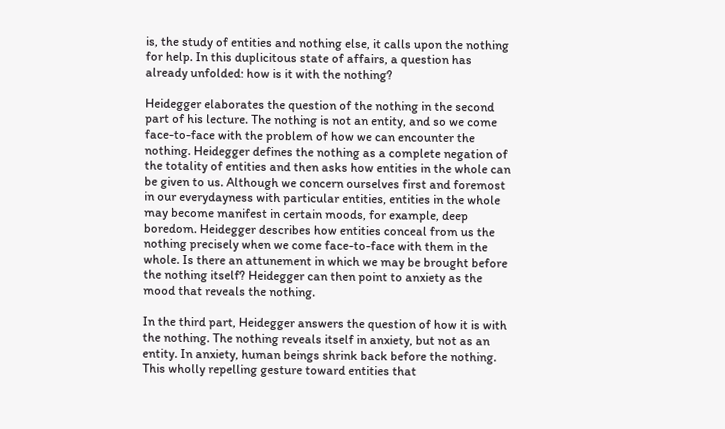is, the study of entities and nothing else, it calls upon the nothing for help. In this duplicitous state of affairs, a question has already unfolded: how is it with the nothing?

Heidegger elaborates the question of the nothing in the second part of his lecture. The nothing is not an entity, and so we come face-to-face with the problem of how we can encounter the nothing. Heidegger defines the nothing as a complete negation of the totality of entities and then asks how entities in the whole can be given to us. Although we concern ourselves first and foremost in our everydayness with particular entities, entities in the whole may become manifest in certain moods, for example, deep boredom. Heidegger describes how entities conceal from us the nothing precisely when we come face-to-face with them in the whole. Is there an attunement in which we may be brought before the nothing itself? Heidegger can then point to anxiety as the mood that reveals the nothing.

In the third part, Heidegger answers the question of how it is with the nothing. The nothing reveals itself in anxiety, but not as an entity. In anxiety, human beings shrink back before the nothing. This wholly repelling gesture toward entities that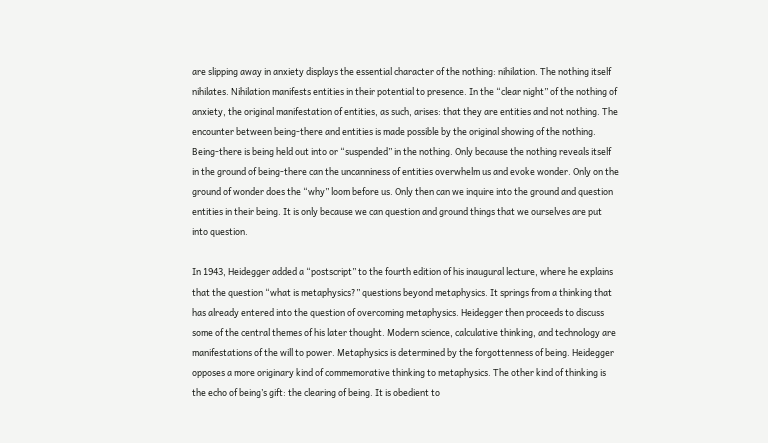are slipping away in anxiety displays the essential character of the nothing: nihilation. The nothing itself nihilates. Nihilation manifests entities in their potential to presence. In the “clear night” of the nothing of anxiety, the original manifestation of entities, as such, arises: that they are entities and not nothing. The encounter between being-there and entities is made possible by the original showing of the nothing. Being-there is being held out into or “suspended” in the nothing. Only because the nothing reveals itself in the ground of being-there can the uncanniness of entities overwhelm us and evoke wonder. Only on the ground of wonder does the “why” loom before us. Only then can we inquire into the ground and question entities in their being. It is only because we can question and ground things that we ourselves are put into question.

In 1943, Heidegger added a “postscript” to the fourth edition of his inaugural lecture, where he explains that the question “what is metaphysics?” questions beyond metaphysics. It springs from a thinking that has already entered into the question of overcoming metaphysics. Heidegger then proceeds to discuss some of the central themes of his later thought. Modern science, calculative thinking, and technology are manifestations of the will to power. Metaphysics is determined by the forgottenness of being. Heidegger opposes a more originary kind of commemorative thinking to metaphysics. The other kind of thinking is the echo of being’s gift: the clearing of being. It is obedient to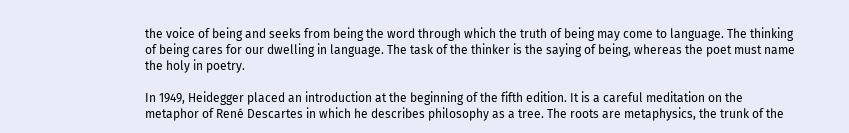the voice of being and seeks from being the word through which the truth of being may come to language. The thinking of being cares for our dwelling in language. The task of the thinker is the saying of being, whereas the poet must name the holy in poetry.

In 1949, Heidegger placed an introduction at the beginning of the fifth edition. It is a careful meditation on the metaphor of René Descartes in which he describes philosophy as a tree. The roots are metaphysics, the trunk of the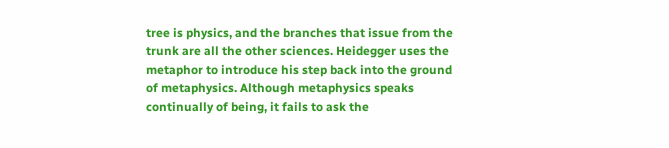tree is physics, and the branches that issue from the trunk are all the other sciences. Heidegger uses the metaphor to introduce his step back into the ground of metaphysics. Although metaphysics speaks continually of being, it fails to ask the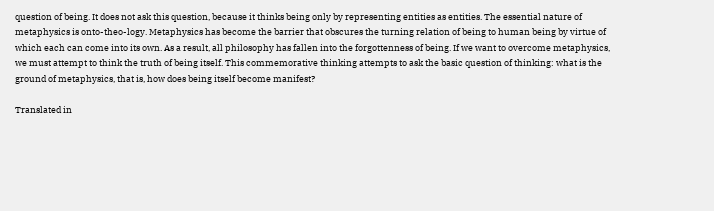question of being. It does not ask this question, because it thinks being only by representing entities as entities. The essential nature of metaphysics is onto-theo-logy. Metaphysics has become the barrier that obscures the turning relation of being to human being by virtue of which each can come into its own. As a result, all philosophy has fallen into the forgottenness of being. If we want to overcome metaphysics, we must attempt to think the truth of being itself. This commemorative thinking attempts to ask the basic question of thinking: what is the ground of metaphysics, that is, how does being itself become manifest?

Translated in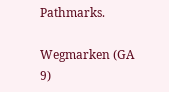Pathmarks.

Wegmarken (GA 9)